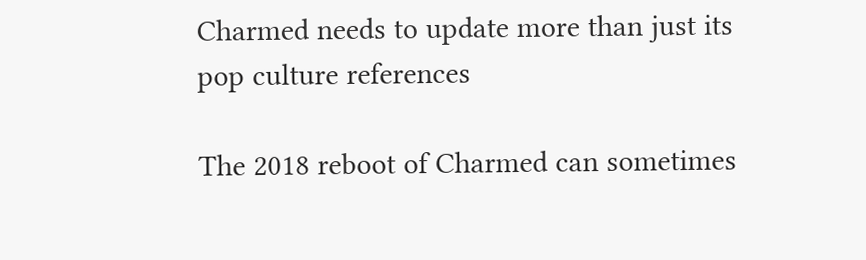Charmed needs to update more than just its pop culture references

The 2018 reboot of Charmed can sometimes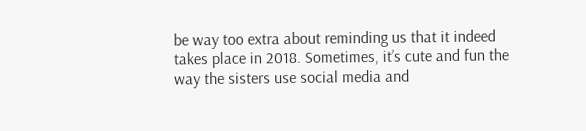be way too extra about reminding us that it indeed takes place in 2018. Sometimes, it’s cute and fun the way the sisters use social media and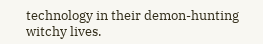technology in their demon-hunting witchy lives.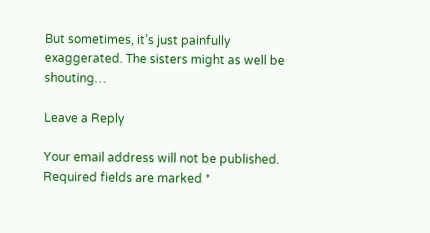But sometimes, it’s just painfully exaggerated. The sisters might as well be shouting…

Leave a Reply

Your email address will not be published. Required fields are marked *